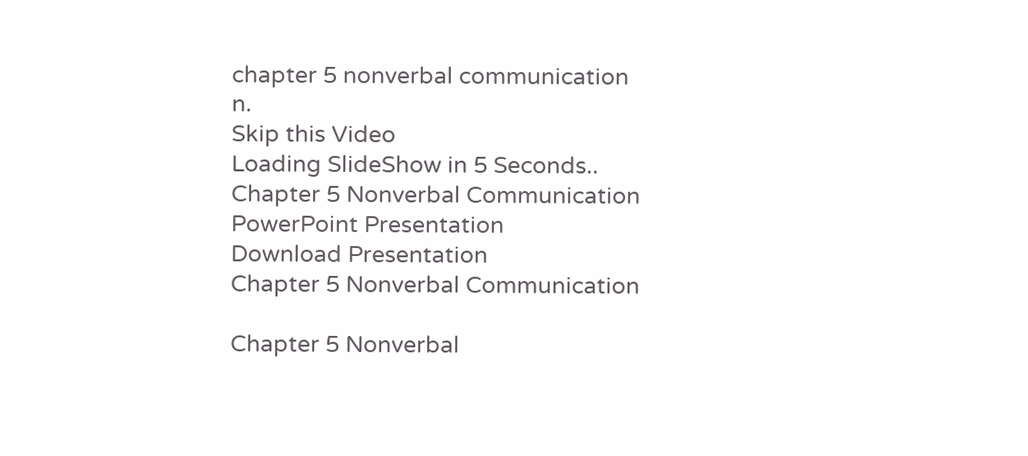chapter 5 nonverbal communication n.
Skip this Video
Loading SlideShow in 5 Seconds..
Chapter 5 Nonverbal Communication PowerPoint Presentation
Download Presentation
Chapter 5 Nonverbal Communication

Chapter 5 Nonverbal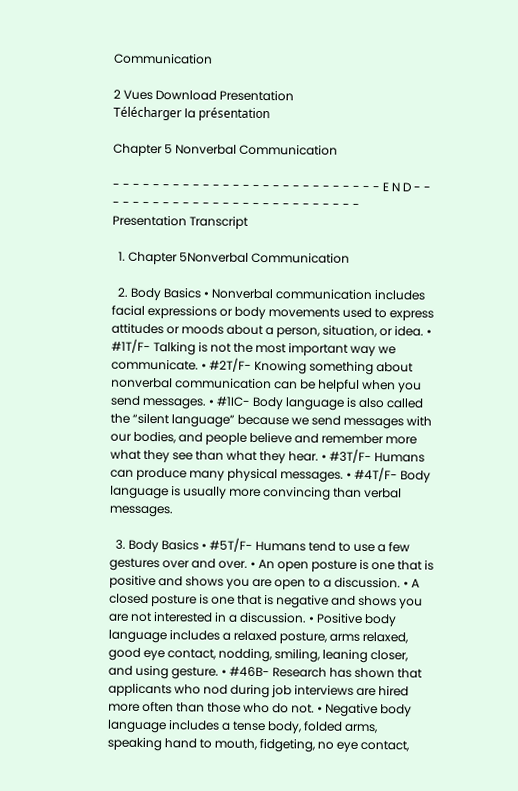Communication

2 Vues Download Presentation
Télécharger la présentation

Chapter 5 Nonverbal Communication

- - - - - - - - - - - - - - - - - - - - - - - - - - - E N D - - - - - - - - - - - - - - - - - - - - - - - - - - -
Presentation Transcript

  1. Chapter 5Nonverbal Communication

  2. Body Basics • Nonverbal communication includes facial expressions or body movements used to express attitudes or moods about a person, situation, or idea. • #1T/F- Talking is not the most important way we communicate. • #2T/F- Knowing something about nonverbal communication can be helpful when you send messages. • #1IC- Body language is also called the “silent language” because we send messages with our bodies, and people believe and remember more what they see than what they hear. • #3T/F- Humans can produce many physical messages. • #4T/F- Body language is usually more convincing than verbal messages.

  3. Body Basics • #5T/F- Humans tend to use a few gestures over and over. • An open posture is one that is positive and shows you are open to a discussion. • A closed posture is one that is negative and shows you are not interested in a discussion. • Positive body language includes a relaxed posture, arms relaxed, good eye contact, nodding, smiling, leaning closer, and using gesture. • #46B- Research has shown that applicants who nod during job interviews are hired more often than those who do not. • Negative body language includes a tense body, folded arms, speaking hand to mouth, fidgeting, no eye contact,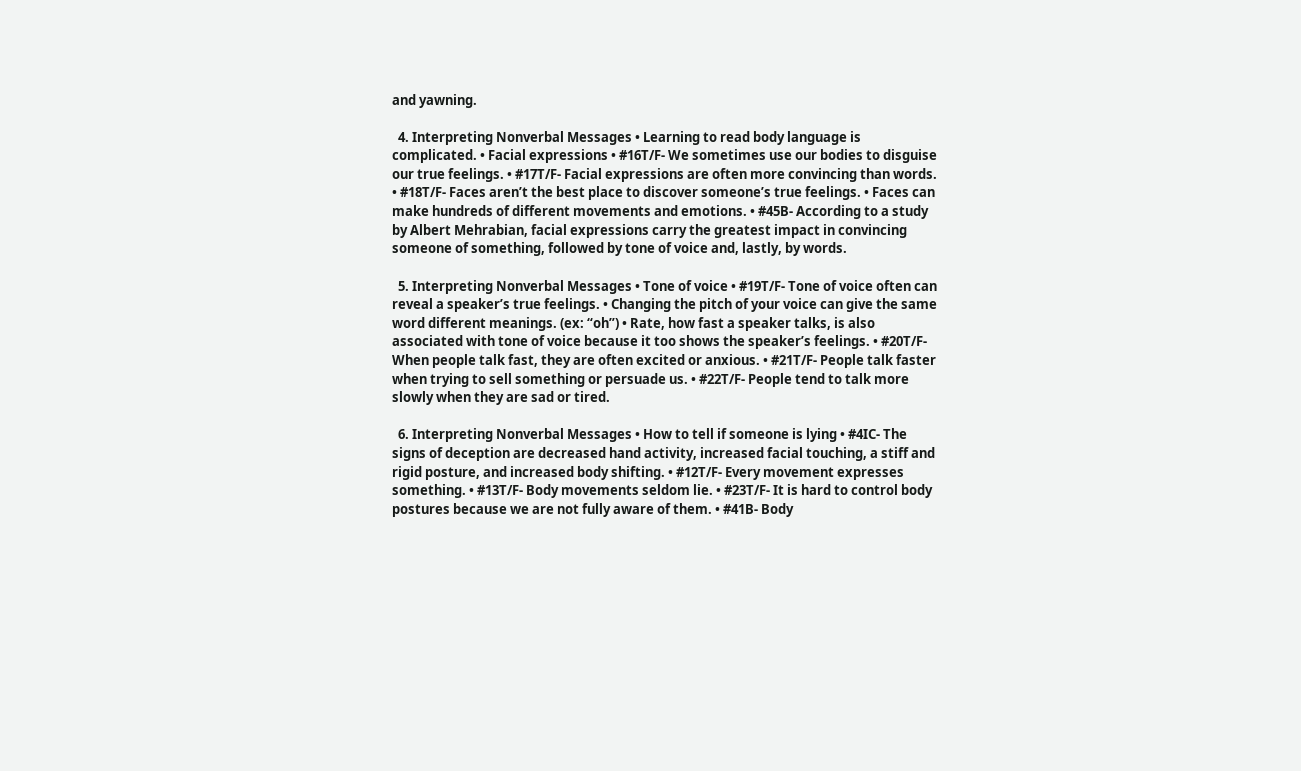and yawning.

  4. Interpreting Nonverbal Messages • Learning to read body language is complicated. • Facial expressions • #16T/F- We sometimes use our bodies to disguise our true feelings. • #17T/F- Facial expressions are often more convincing than words. • #18T/F- Faces aren’t the best place to discover someone’s true feelings. • Faces can make hundreds of different movements and emotions. • #45B- According to a study by Albert Mehrabian, facial expressions carry the greatest impact in convincing someone of something, followed by tone of voice and, lastly, by words.

  5. Interpreting Nonverbal Messages • Tone of voice • #19T/F- Tone of voice often can reveal a speaker’s true feelings. • Changing the pitch of your voice can give the same word different meanings. (ex: “oh”) • Rate, how fast a speaker talks, is also associated with tone of voice because it too shows the speaker’s feelings. • #20T/F- When people talk fast, they are often excited or anxious. • #21T/F- People talk faster when trying to sell something or persuade us. • #22T/F- People tend to talk more slowly when they are sad or tired.

  6. Interpreting Nonverbal Messages • How to tell if someone is lying • #4IC- The signs of deception are decreased hand activity, increased facial touching, a stiff and rigid posture, and increased body shifting. • #12T/F- Every movement expresses something. • #13T/F- Body movements seldom lie. • #23T/F- It is hard to control body postures because we are not fully aware of them. • #41B- Body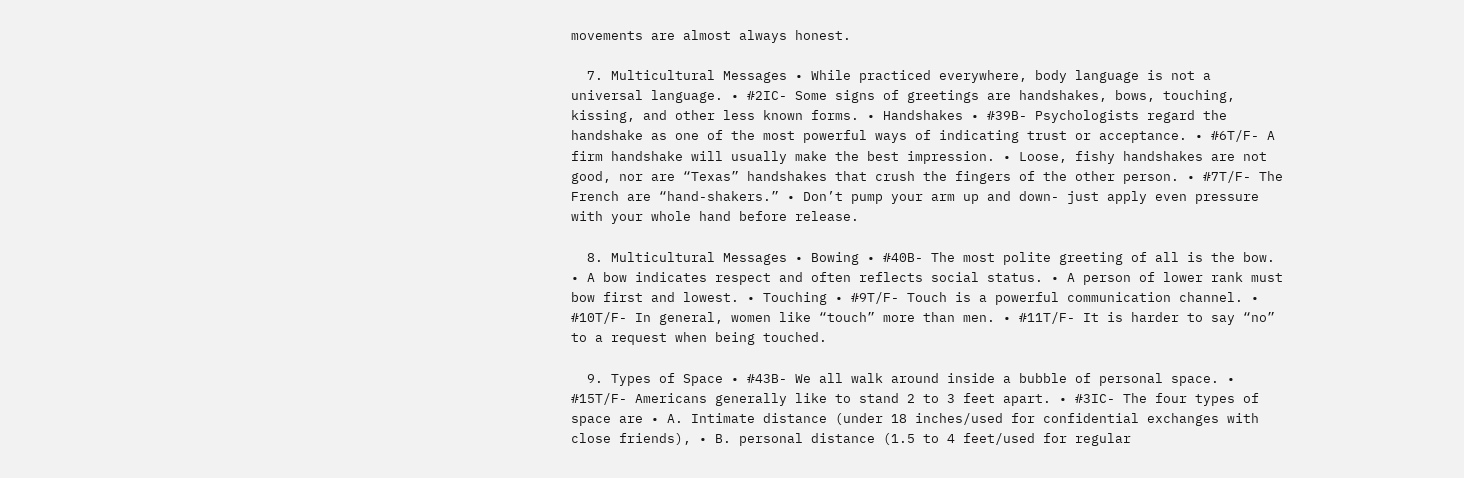movements are almost always honest.

  7. Multicultural Messages • While practiced everywhere, body language is not a universal language. • #2IC- Some signs of greetings are handshakes, bows, touching, kissing, and other less known forms. • Handshakes • #39B- Psychologists regard the handshake as one of the most powerful ways of indicating trust or acceptance. • #6T/F- A firm handshake will usually make the best impression. • Loose, fishy handshakes are not good, nor are “Texas” handshakes that crush the fingers of the other person. • #7T/F- The French are “hand-shakers.” • Don’t pump your arm up and down- just apply even pressure with your whole hand before release.

  8. Multicultural Messages • Bowing • #40B- The most polite greeting of all is the bow. • A bow indicates respect and often reflects social status. • A person of lower rank must bow first and lowest. • Touching • #9T/F- Touch is a powerful communication channel. • #10T/F- In general, women like “touch” more than men. • #11T/F- It is harder to say “no” to a request when being touched.

  9. Types of Space • #43B- We all walk around inside a bubble of personal space. • #15T/F- Americans generally like to stand 2 to 3 feet apart. • #3IC- The four types of space are • A. Intimate distance (under 18 inches/used for confidential exchanges with close friends), • B. personal distance (1.5 to 4 feet/used for regular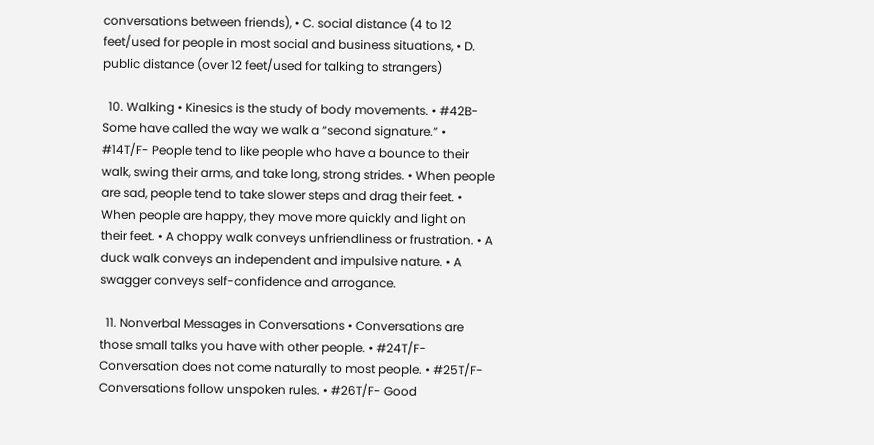conversations between friends), • C. social distance (4 to 12 feet/used for people in most social and business situations, • D. public distance (over 12 feet/used for talking to strangers)

  10. Walking • Kinesics is the study of body movements. • #42B- Some have called the way we walk a “second signature.” • #14T/F- People tend to like people who have a bounce to their walk, swing their arms, and take long, strong strides. • When people are sad, people tend to take slower steps and drag their feet. • When people are happy, they move more quickly and light on their feet. • A choppy walk conveys unfriendliness or frustration. • A duck walk conveys an independent and impulsive nature. • A swagger conveys self-confidence and arrogance.

  11. Nonverbal Messages in Conversations • Conversations are those small talks you have with other people. • #24T/F- Conversation does not come naturally to most people. • #25T/F- Conversations follow unspoken rules. • #26T/F- Good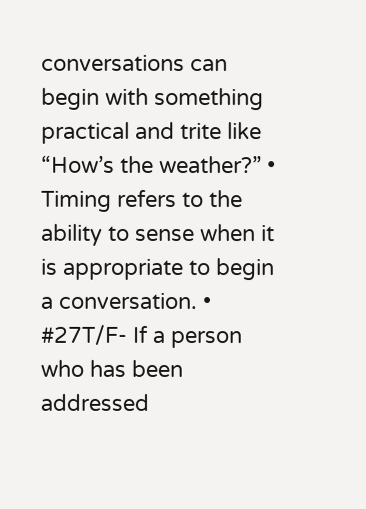conversations can begin with something practical and trite like “How’s the weather?” • Timing refers to the ability to sense when it is appropriate to begin a conversation. • #27T/F- If a person who has been addressed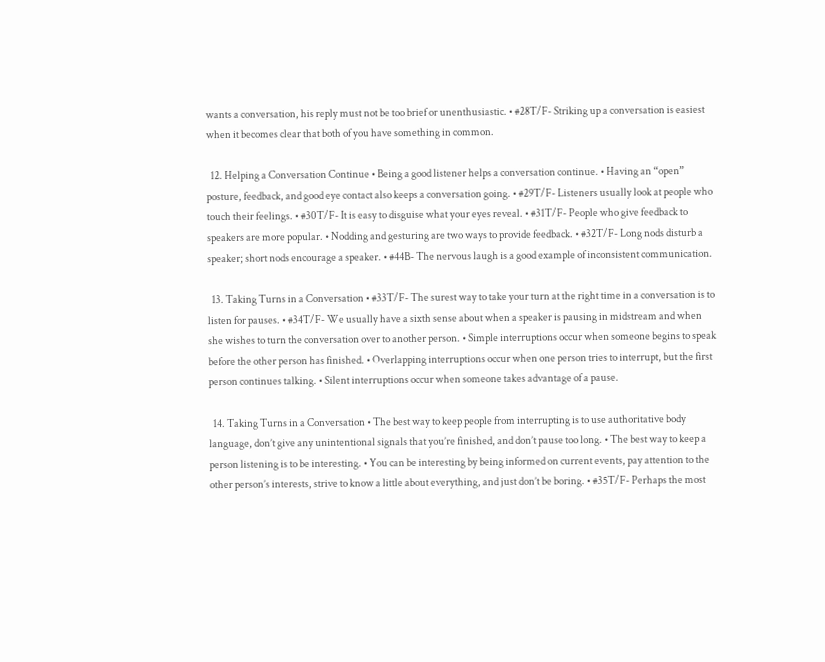wants a conversation, his reply must not be too brief or unenthusiastic. • #28T/F- Striking up a conversation is easiest when it becomes clear that both of you have something in common.

  12. Helping a Conversation Continue • Being a good listener helps a conversation continue. • Having an “open” posture, feedback, and good eye contact also keeps a conversation going. • #29T/F- Listeners usually look at people who touch their feelings. • #30T/F- It is easy to disguise what your eyes reveal. • #31T/F- People who give feedback to speakers are more popular. • Nodding and gesturing are two ways to provide feedback. • #32T/F- Long nods disturb a speaker; short nods encourage a speaker. • #44B- The nervous laugh is a good example of inconsistent communication.

  13. Taking Turns in a Conversation • #33T/F- The surest way to take your turn at the right time in a conversation is to listen for pauses. • #34T/F- We usually have a sixth sense about when a speaker is pausing in midstream and when she wishes to turn the conversation over to another person. • Simple interruptions occur when someone begins to speak before the other person has finished. • Overlapping interruptions occur when one person tries to interrupt, but the first person continues talking. • Silent interruptions occur when someone takes advantage of a pause.

  14. Taking Turns in a Conversation • The best way to keep people from interrupting is to use authoritative body language, don’t give any unintentional signals that you’re finished, and don’t pause too long. • The best way to keep a person listening is to be interesting. • You can be interesting by being informed on current events, pay attention to the other person’s interests, strive to know a little about everything, and just don’t be boring. • #35T/F- Perhaps the most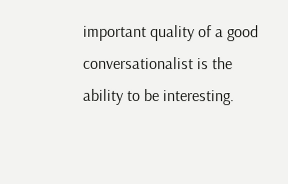important quality of a good conversationalist is the ability to be interesting.